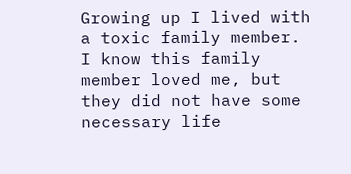Growing up I lived with a toxic family member. I know this family member loved me, but they did not have some necessary life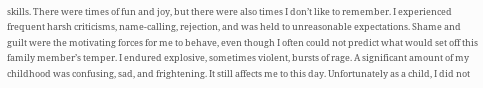skills. There were times of fun and joy, but there were also times I don’t like to remember. I experienced frequent harsh criticisms, name-calling, rejection, and was held to unreasonable expectations. Shame and guilt were the motivating forces for me to behave, even though I often could not predict what would set off this family member’s temper. I endured explosive, sometimes violent, bursts of rage. A significant amount of my childhood was confusing, sad, and frightening. It still affects me to this day. Unfortunately as a child, I did not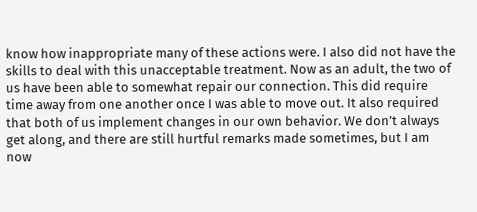know how inappropriate many of these actions were. I also did not have the skills to deal with this unacceptable treatment. Now as an adult, the two of us have been able to somewhat repair our connection. This did require time away from one another once I was able to move out. It also required that both of us implement changes in our own behavior. We don’t always get along, and there are still hurtful remarks made sometimes, but I am now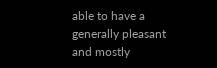able to have a generally pleasant and mostly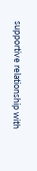supportive relationship with